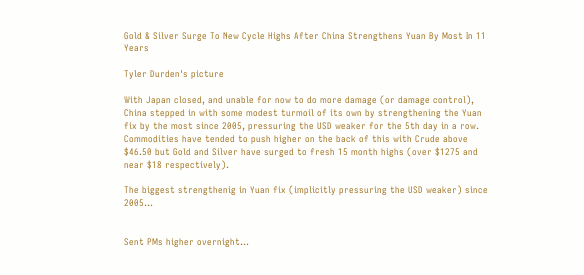Gold & Silver Surge To New Cycle Highs After China Strengthens Yuan By Most In 11 Years

Tyler Durden's picture

With Japan closed, and unable for now to do more damage (or damage control), China stepped in with some modest turmoil of its own by strengthening the Yuan fix by the most since 2005, pressuring the USD weaker for the 5th day in a row. Commodities have tended to push higher on the back of this with Crude above $46.50 but Gold and Silver have surged to fresh 15 month highs (over $1275 and near $18 respectively).

The biggest strengthenig in Yuan fix (implicitly pressuring the USD weaker) since 2005...


Sent PMs higher overnight...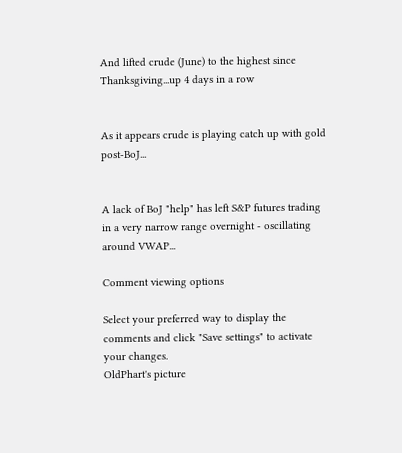And lifted crude (June) to the highest since Thanksgiving...up 4 days in a row


As it appears crude is playing catch up with gold post-BoJ...


A lack of BoJ "help" has left S&P futures trading in a very narrow range overnight - oscillating around VWAP...

Comment viewing options

Select your preferred way to display the comments and click "Save settings" to activate your changes.
OldPhart's picture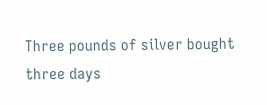Three pounds of silver bought three days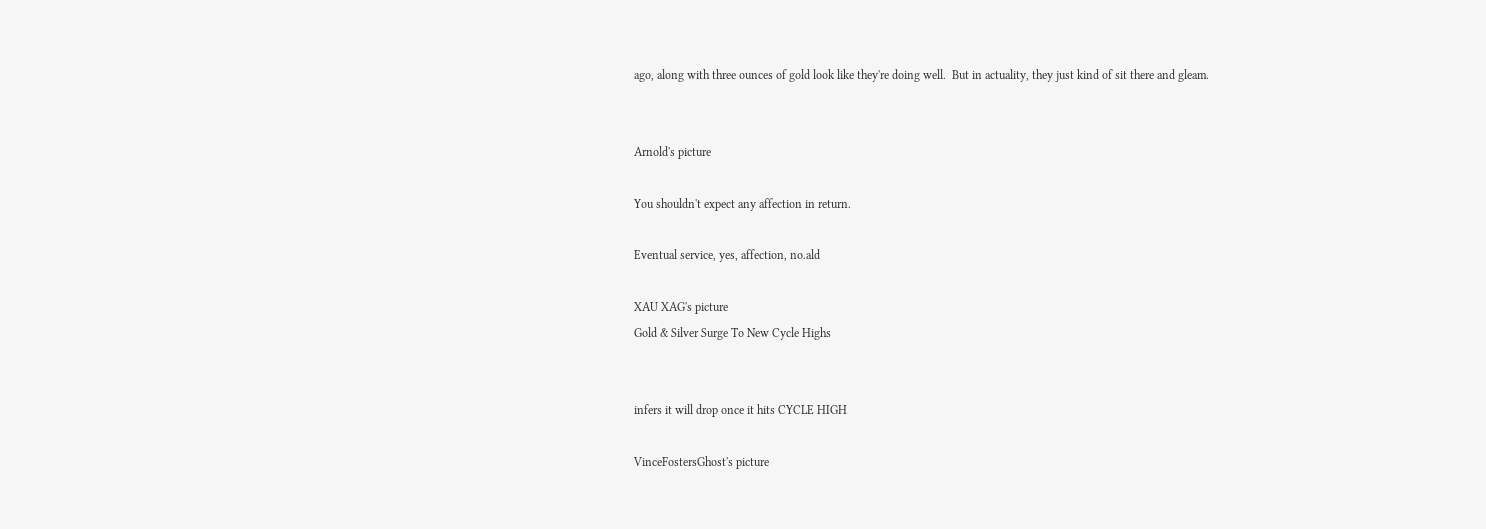ago, along with three ounces of gold look like they're doing well.  But in actuality, they just kind of sit there and gleam.


Arnold's picture

You shouldn't expect any affection in return.

Eventual service, yes, affection, no.ald

XAU XAG's picture
Gold & Silver Surge To New Cycle Highs


infers it will drop once it hits CYCLE HIGH

VinceFostersGhost's picture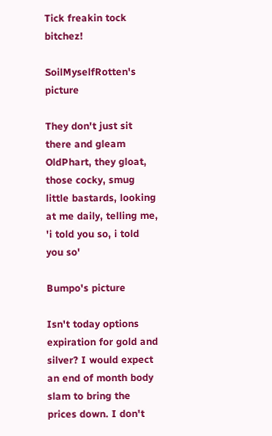Tick freakin tock bitchez!

SoilMyselfRotten's picture

They don't just sit there and gleam OldPhart, they gloat, those cocky, smug little bastards, looking at me daily, telling me, 'i told you so, i told you so'

Bumpo's picture

Isn't today options expiration for gold and silver? I would expect an end of month body slam to bring the prices down. I don't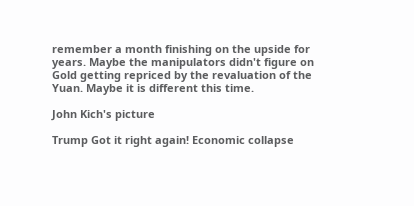remember a month finishing on the upside for years. Maybe the manipulators didn't figure on Gold getting repriced by the revaluation of the Yuan. Maybe it is different this time.

John Kich's picture

Trump Got it right again! Economic collapse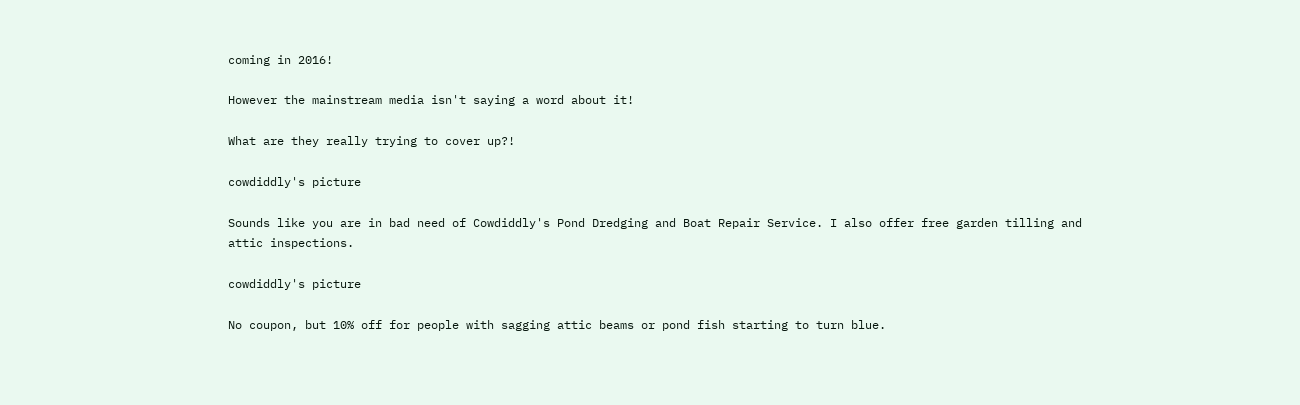coming in 2016!

However the mainstream media isn't saying a word about it!

What are they really trying to cover up?!

cowdiddly's picture

Sounds like you are in bad need of Cowdiddly's Pond Dredging and Boat Repair Service. I also offer free garden tilling and attic inspections.

cowdiddly's picture

No coupon, but 10% off for people with sagging attic beams or pond fish starting to turn blue.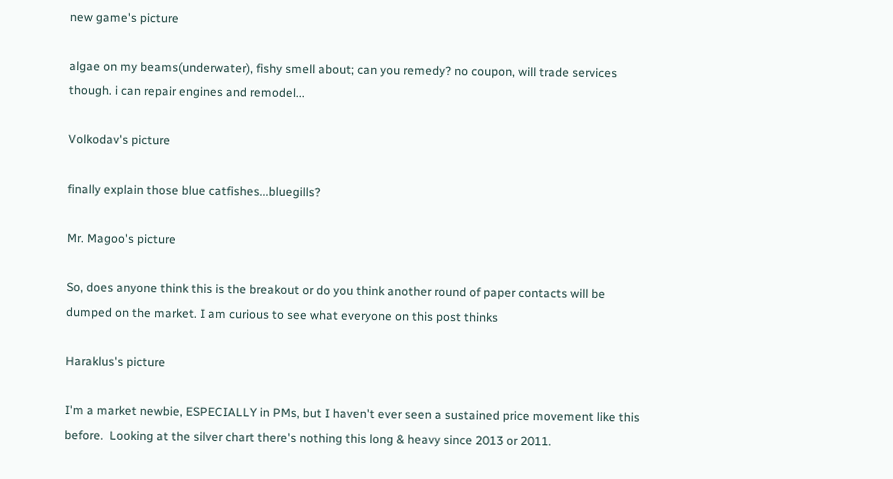new game's picture

algae on my beams(underwater), fishy smell about; can you remedy? no coupon, will trade services though. i can repair engines and remodel...

Volkodav's picture

finally explain those blue catfishes...bluegills?

Mr. Magoo's picture

So, does anyone think this is the breakout or do you think another round of paper contacts will be dumped on the market. I am curious to see what everyone on this post thinks

Haraklus's picture

I'm a market newbie, ESPECIALLY in PMs, but I haven't ever seen a sustained price movement like this before.  Looking at the silver chart there's nothing this long & heavy since 2013 or 2011.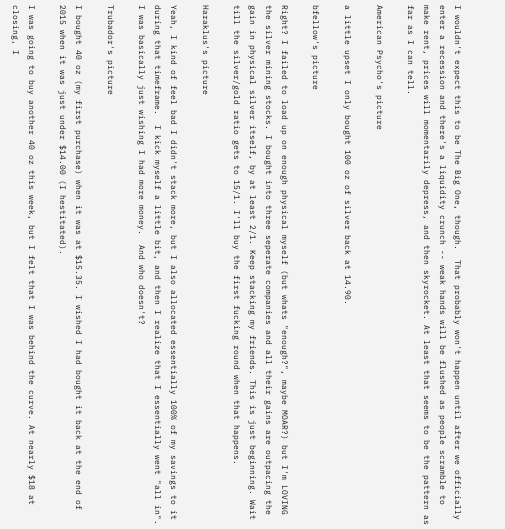I wouldn't expect this to be The Big One, though.  That probably won't happen until after we officially enter a recession and there's a liquidity crunch -- weak hands will be flushed as people scramble to make rent, prices will momentarily depress, and then skyrocket. At least that seems to be the pattern as far as I can tell.

American Psycho's picture

a little upset I only bought 100 oz of silver back at 14.90.

bfellow's picture

Right? I failed to load up on enough physical myself (but whats "enough?", maybe MOAR?) but I'm LOVING the silver mining stocks. I bought into three seperate companies and all their gains are outpacing the gain in physical silver itself, by at least 2/1. Keep stacking my friends. This is just beginning. Wait till the silver/gold ratio gets to 15/1. I'll buy the first fucking round when that happens.

Haraklus's picture

Yeah, I kind of feel bad I didn't stack more, but I also allocated essentially 100% of my savings to it during that timeframe.  I kick myself a little bit, and then I realize that I essentially went "all in".  I was basically just wishing I had more money.  And who doesn't?

Trubador's picture

I bought 40 oz (my first purchase) when it was at $15.35. I wished I had bought it back at the end of 2015 when it was just under $14.00 (I hestitated).

I was going to buy another 40 oz this week, but I felt that I was behind the curve. At nearly $18 at closing, I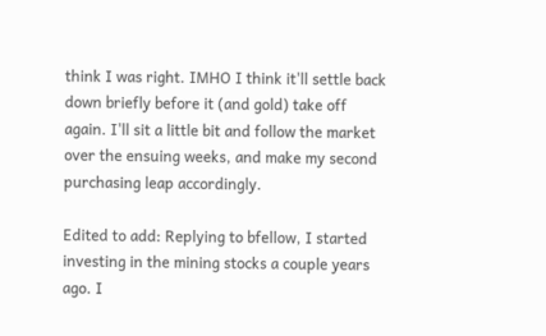think I was right. IMHO I think it'll settle back down briefly before it (and gold) take off again. I'll sit a little bit and follow the market over the ensuing weeks, and make my second purchasing leap accordingly.

Edited to add: Replying to bfellow, I started investing in the mining stocks a couple years ago. I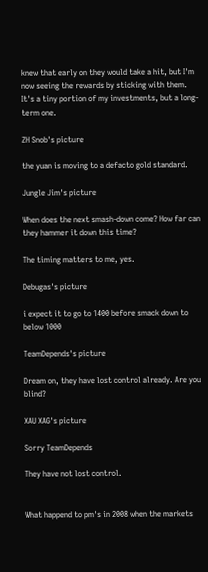knew that early on they would take a hit, but I'm now seeing the rewards by sticking with them. It's a tiny portion of my investments, but a long-term one.

ZH Snob's picture

the yuan is moving to a defacto gold standard.

Jungle Jim's picture

When does the next smash-down come? How far can they hammer it down this time?

The timing matters to me, yes.

Debugas's picture

i expect it to go to 1400 before smack down to below 1000

TeamDepends's picture

Dream on, they have lost control already. Are you blind?

XAU XAG's picture

Sorry TeamDepends

They have not lost control.


What happend to pm's in 2008 when the markets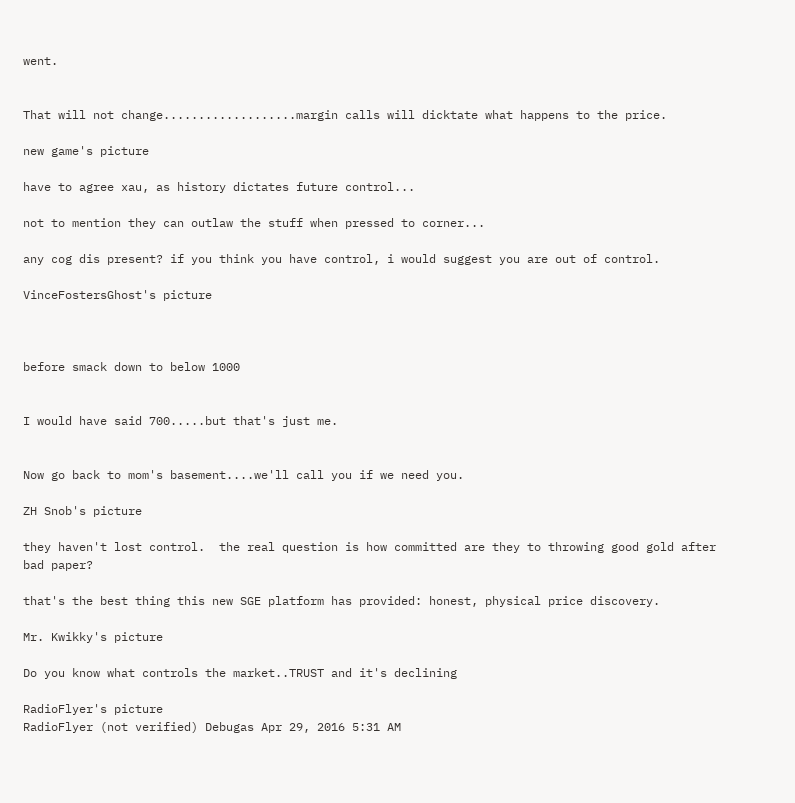went.


That will not change...................margin calls will dicktate what happens to the price.

new game's picture

have to agree xau, as history dictates future control...

not to mention they can outlaw the stuff when pressed to corner...

any cog dis present? if you think you have control, i would suggest you are out of control.

VinceFostersGhost's picture



before smack down to below 1000


I would have said 700.....but that's just me.


Now go back to mom's basement....we'll call you if we need you.

ZH Snob's picture

they haven't lost control.  the real question is how committed are they to throwing good gold after bad paper?

that's the best thing this new SGE platform has provided: honest, physical price discovery.

Mr. Kwikky's picture

Do you know what controls the market..TRUST and it's declining

RadioFlyer's picture
RadioFlyer (not verified) Debugas Apr 29, 2016 5:31 AM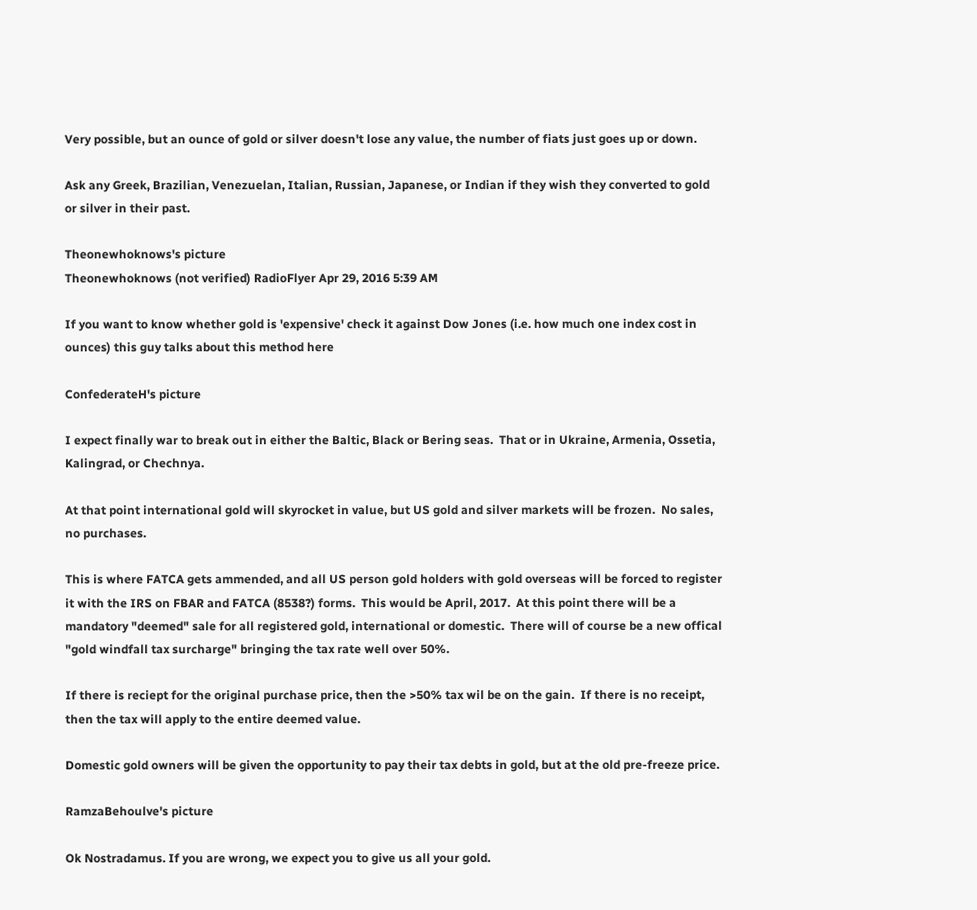Very possible, but an ounce of gold or silver doesn't lose any value, the number of fiats just goes up or down.

Ask any Greek, Brazilian, Venezuelan, Italian, Russian, Japanese, or Indian if they wish they converted to gold or silver in their past.

Theonewhoknows's picture
Theonewhoknows (not verified) RadioFlyer Apr 29, 2016 5:39 AM

If you want to know whether gold is 'expensive' check it against Dow Jones (i.e. how much one index cost in ounces) this guy talks about this method here

ConfederateH's picture

I expect finally war to break out in either the Baltic, Black or Bering seas.  That or in Ukraine, Armenia, Ossetia, Kalingrad, or Chechnya.

At that point international gold will skyrocket in value, but US gold and silver markets will be frozen.  No sales, no purchases.

This is where FATCA gets ammended, and all US person gold holders with gold overseas will be forced to register it with the IRS on FBAR and FATCA (8538?) forms.  This would be April, 2017.  At this point there will be a mandatory "deemed" sale for all registered gold, international or domestic.  There will of course be a new offical "gold windfall tax surcharge" bringing the tax rate well over 50%.

If there is reciept for the original purchase price, then the >50% tax wil be on the gain.  If there is no receipt, then the tax will apply to the entire deemed value.

Domestic gold owners will be given the opportunity to pay their tax debts in gold, but at the old pre-freeze price.

RamzaBehoulve's picture

Ok Nostradamus. If you are wrong, we expect you to give us all your gold.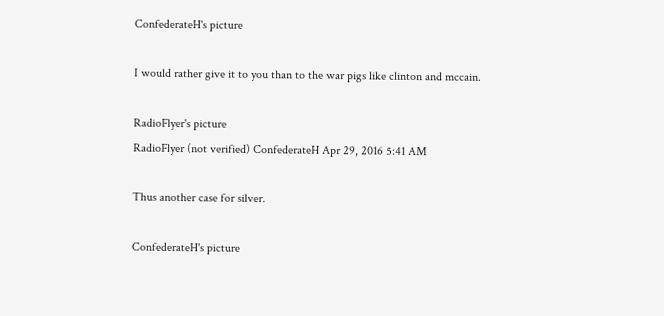ConfederateH's picture

I would rather give it to you than to the war pigs like clinton and mccain.

RadioFlyer's picture
RadioFlyer (not verified) ConfederateH Apr 29, 2016 5:41 AM

Thus another case for silver.

ConfederateH's picture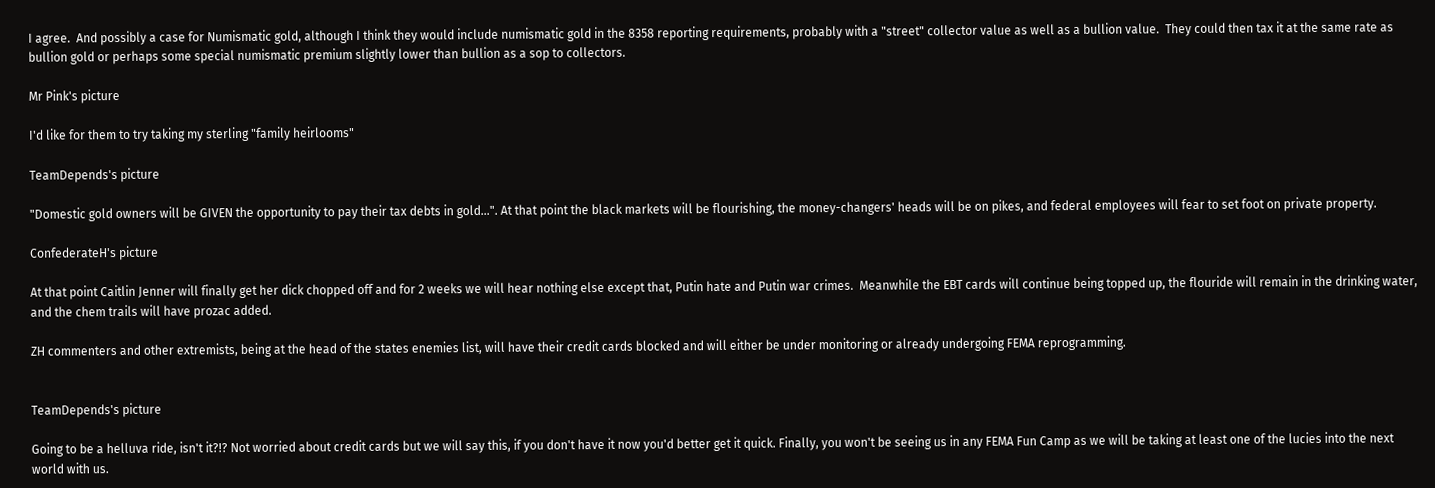I agree.  And possibly a case for Numismatic gold, although I think they would include numismatic gold in the 8358 reporting requirements, probably with a "street" collector value as well as a bullion value.  They could then tax it at the same rate as bullion gold or perhaps some special numismatic premium slightly lower than bullion as a sop to collectors.

Mr Pink's picture

I'd like for them to try taking my sterling "family heirlooms"

TeamDepends's picture

"Domestic gold owners will be GIVEN the opportunity to pay their tax debts in gold...". At that point the black markets will be flourishing, the money-changers' heads will be on pikes, and federal employees will fear to set foot on private property.

ConfederateH's picture

At that point Caitlin Jenner will finally get her dick chopped off and for 2 weeks we will hear nothing else except that, Putin hate and Putin war crimes.  Meanwhile the EBT cards will continue being topped up, the flouride will remain in the drinking water, and the chem trails will have prozac added.

ZH commenters and other extremists, being at the head of the states enemies list, will have their credit cards blocked and will either be under monitoring or already undergoing FEMA reprogramming.


TeamDepends's picture

Going to be a helluva ride, isn't it?!? Not worried about credit cards but we will say this, if you don't have it now you'd better get it quick. Finally, you won't be seeing us in any FEMA Fun Camp as we will be taking at least one of the lucies into the next world with us.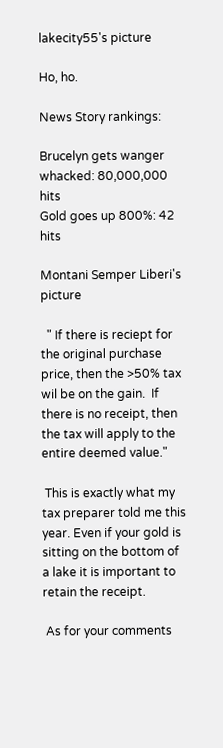lakecity55's picture

Ho, ho.

News Story rankings:

Brucelyn gets wanger whacked: 80,000,000 hits
Gold goes up 800%: 42 hits

Montani Semper Liberi's picture

  " If there is reciept for the original purchase price, then the >50% tax wil be on the gain.  If there is no receipt, then the tax will apply to the entire deemed value."

 This is exactly what my tax preparer told me this year. Even if your gold is sitting on the bottom of a lake it is important to retain the receipt.

 As for your comments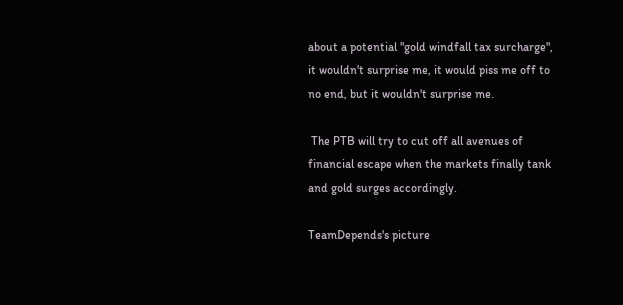about a potential "gold windfall tax surcharge", it wouldn't surprise me, it would piss me off to no end, but it wouldn't surprise me.

 The PTB will try to cut off all avenues of financial escape when the markets finally tank and gold surges accordingly.

TeamDepends's picture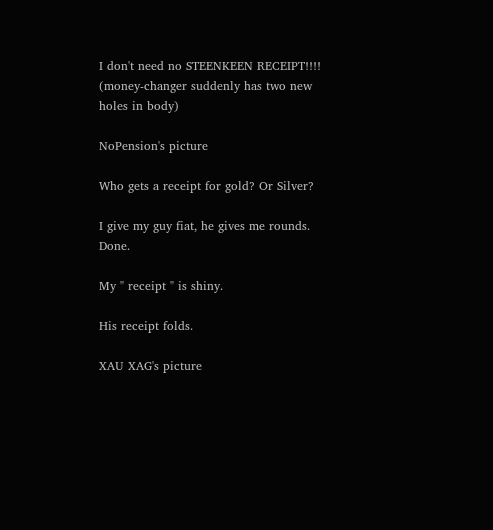I don't need no STEENKEEN RECEIPT!!!! (money-changer suddenly has two new holes in body)

NoPension's picture

Who gets a receipt for gold? Or Silver?

I give my guy fiat, he gives me rounds. Done.

My " receipt " is shiny.

His receipt folds.

XAU XAG's picture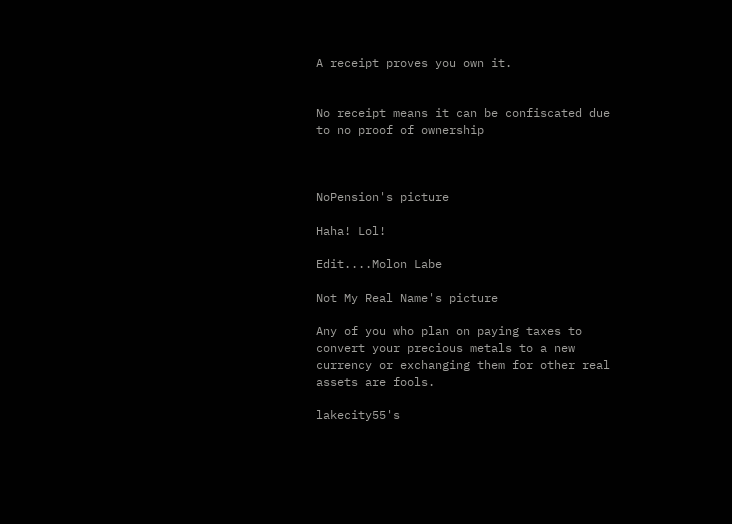A receipt proves you own it.


No receipt means it can be confiscated due to no proof of ownership



NoPension's picture

Haha! Lol!

Edit....Molon Labe

Not My Real Name's picture

Any of you who plan on paying taxes to convert your precious metals to a new currency or exchanging them for other real assets are fools.

lakecity55's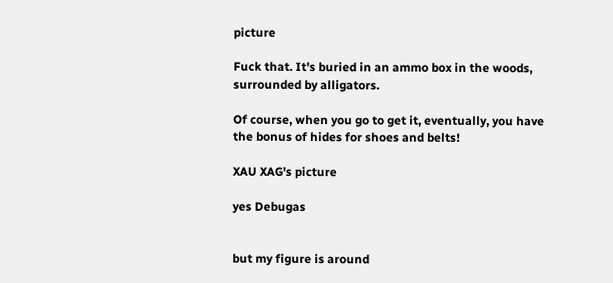picture

Fuck that. It's buried in an ammo box in the woods, surrounded by alligators.

Of course, when you go to get it, eventually, you have the bonus of hides for shoes and belts!

XAU XAG's picture

yes Debugas


but my figure is around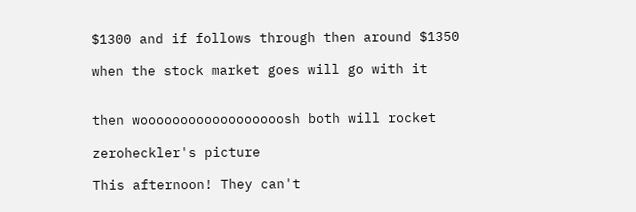$1300 and if follows through then around $1350

when the stock market goes will go with it


then woooooooooooooooooosh both will rocket

zeroheckler's picture

This afternoon! They can't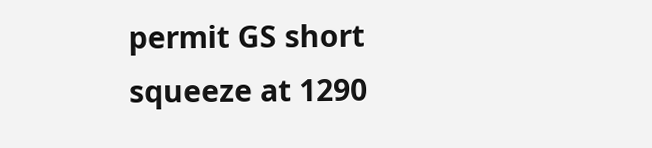permit GS short squeeze at 1290